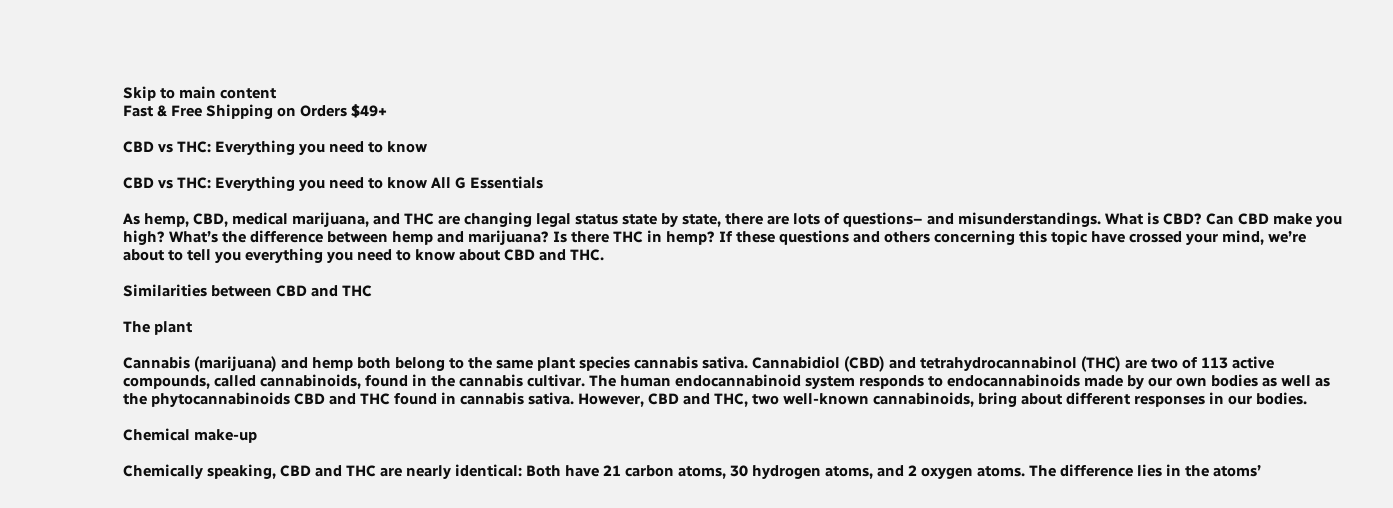Skip to main content
Fast & Free Shipping on Orders $49+

CBD vs THC: Everything you need to know

CBD vs THC: Everything you need to know All G Essentials

As hemp, CBD, medical marijuana, and THC are changing legal status state by state, there are lots of questions– and misunderstandings. What is CBD? Can CBD make you high? What’s the difference between hemp and marijuana? Is there THC in hemp? If these questions and others concerning this topic have crossed your mind, we’re about to tell you everything you need to know about CBD and THC.

Similarities between CBD and THC

The plant

Cannabis (marijuana) and hemp both belong to the same plant species cannabis sativa. Cannabidiol (CBD) and tetrahydrocannabinol (THC) are two of 113 active compounds, called cannabinoids, found in the cannabis cultivar. The human endocannabinoid system responds to endocannabinoids made by our own bodies as well as the phytocannabinoids CBD and THC found in cannabis sativa. However, CBD and THC, two well-known cannabinoids, bring about different responses in our bodies.

Chemical make-up

Chemically speaking, CBD and THC are nearly identical: Both have 21 carbon atoms, 30 hydrogen atoms, and 2 oxygen atoms. The difference lies in the atoms’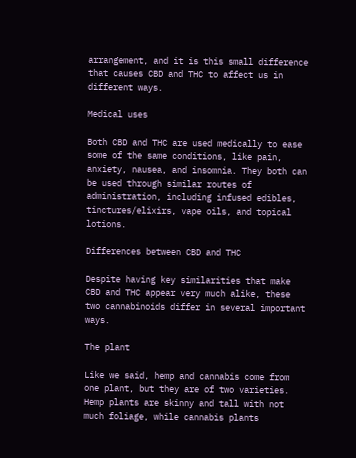arrangement, and it is this small difference that causes CBD and THC to affect us in different ways.

Medical uses

Both CBD and THC are used medically to ease some of the same conditions, like pain, anxiety, nausea, and insomnia. They both can be used through similar routes of administration, including infused edibles, tinctures/elixirs, vape oils, and topical lotions.

Differences between CBD and THC

Despite having key similarities that make CBD and THC appear very much alike, these two cannabinoids differ in several important ways.

The plant

Like we said, hemp and cannabis come from one plant, but they are of two varieties. Hemp plants are skinny and tall with not much foliage, while cannabis plants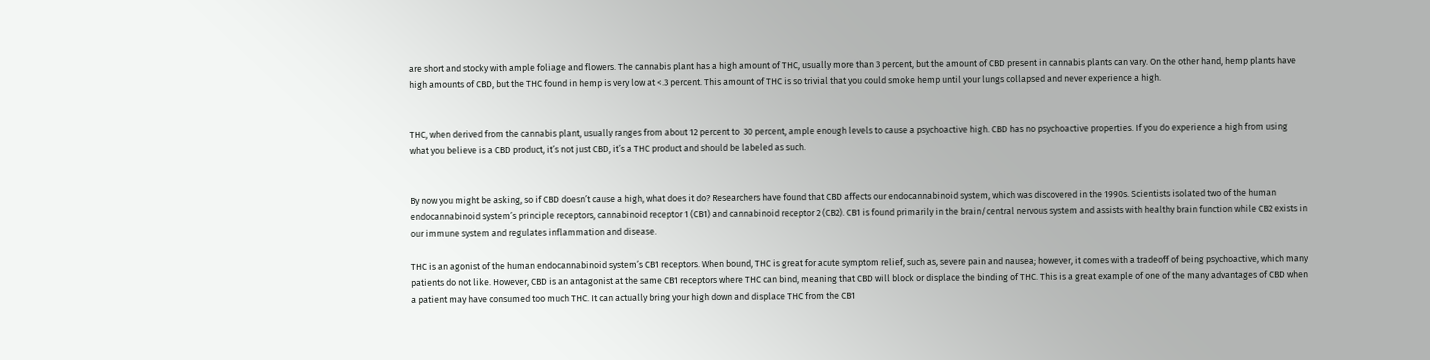are short and stocky with ample foliage and flowers. The cannabis plant has a high amount of THC, usually more than 3 percent, but the amount of CBD present in cannabis plants can vary. On the other hand, hemp plants have high amounts of CBD, but the THC found in hemp is very low at <.3 percent. This amount of THC is so trivial that you could smoke hemp until your lungs collapsed and never experience a high.


THC, when derived from the cannabis plant, usually ranges from about 12 percent to  30 percent, ample enough levels to cause a psychoactive high. CBD has no psychoactive properties. If you do experience a high from using what you believe is a CBD product, it’s not just CBD, it’s a THC product and should be labeled as such.


By now you might be asking, so if CBD doesn’t cause a high, what does it do? Researchers have found that CBD affects our endocannabinoid system, which was discovered in the 1990s. Scientists isolated two of the human endocannabinoid system’s principle receptors, cannabinoid receptor 1 (CB1) and cannabinoid receptor 2 (CB2). CB1 is found primarily in the brain/central nervous system and assists with healthy brain function while CB2 exists in our immune system and regulates inflammation and disease.

THC is an agonist of the human endocannabinoid system’s CB1 receptors. When bound, THC is great for acute symptom relief, such as, severe pain and nausea; however, it comes with a tradeoff of being psychoactive, which many patients do not like. However, CBD is an antagonist at the same CB1 receptors where THC can bind, meaning that CBD will block or displace the binding of THC. This is a great example of one of the many advantages of CBD when a patient may have consumed too much THC. It can actually bring your high down and displace THC from the CB1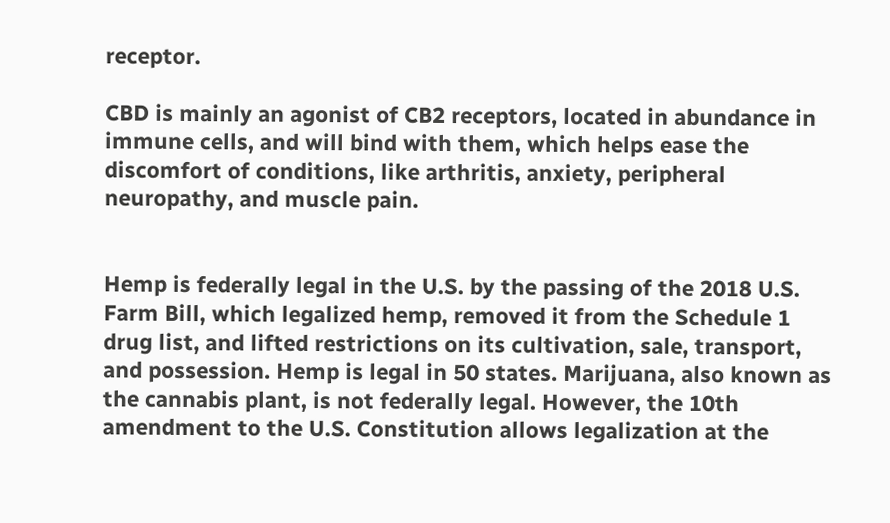receptor.

CBD is mainly an agonist of CB2 receptors, located in abundance in immune cells, and will bind with them, which helps ease the discomfort of conditions, like arthritis, anxiety, peripheral neuropathy, and muscle pain.


Hemp is federally legal in the U.S. by the passing of the 2018 U.S. Farm Bill, which legalized hemp, removed it from the Schedule 1 drug list, and lifted restrictions on its cultivation, sale, transport, and possession. Hemp is legal in 50 states. Marijuana, also known as the cannabis plant, is not federally legal. However, the 10th amendment to the U.S. Constitution allows legalization at the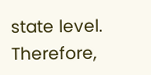state level. Therefore,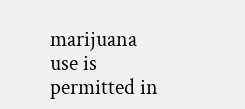marijuana use is permitted in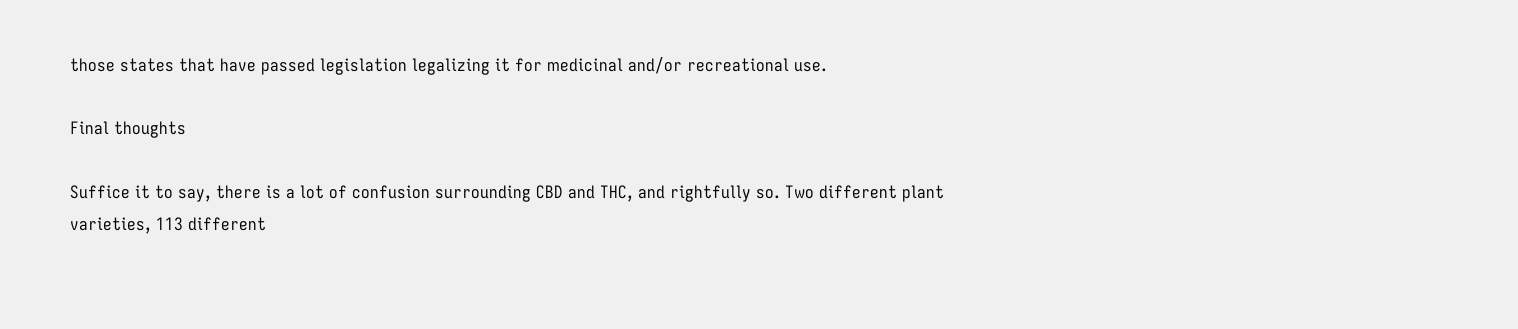those states that have passed legislation legalizing it for medicinal and/or recreational use.

Final thoughts

Suffice it to say, there is a lot of confusion surrounding CBD and THC, and rightfully so. Two different plant varieties, 113 different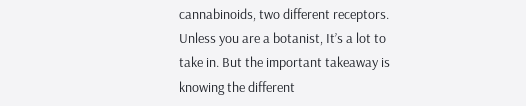cannabinoids, two different receptors. Unless you are a botanist, It’s a lot to take in. But the important takeaway is knowing the different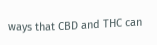ways that CBD and THC can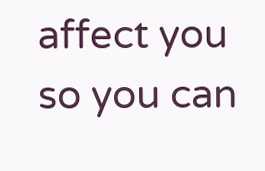affect you so you can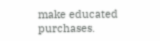make educated purchases.